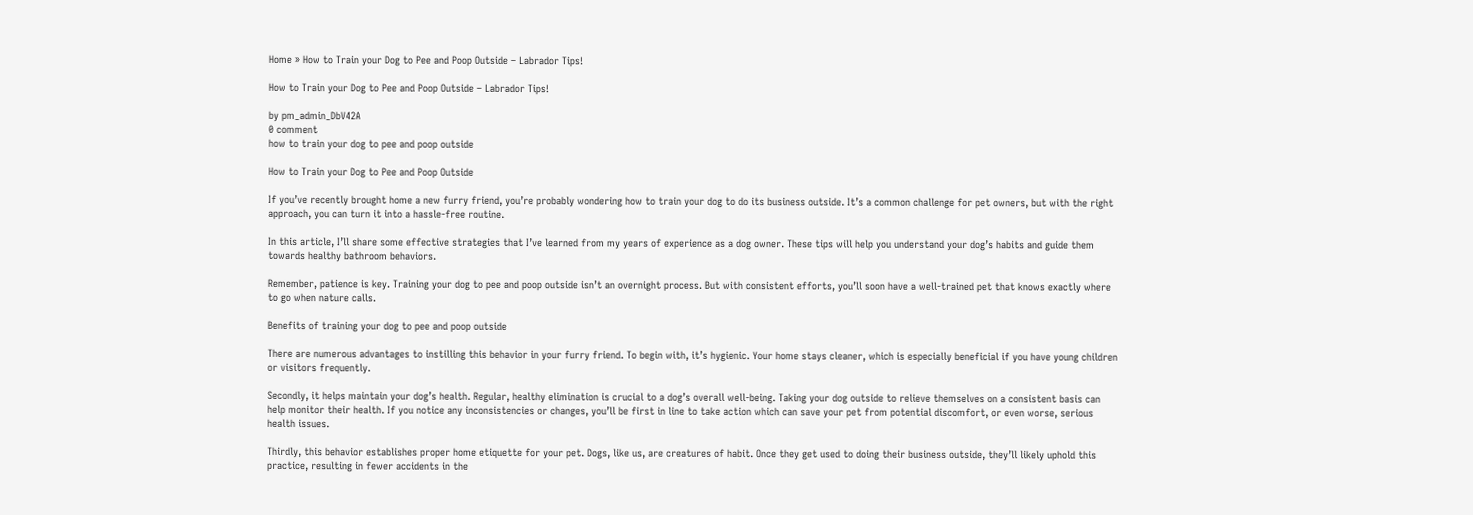Home » How to Train your Dog to Pee and Poop Outside – Labrador Tips!

How to Train your Dog to Pee and Poop Outside – Labrador Tips!

by pm_admin_DbV42A
0 comment
how to train your dog to pee and poop outside

How to Train your Dog to Pee and Poop Outside

If you’ve recently brought home a new furry friend, you’re probably wondering how to train your dog to do its business outside. It’s a common challenge for pet owners, but with the right approach, you can turn it into a hassle-free routine.

In this article, I’ll share some effective strategies that I’ve learned from my years of experience as a dog owner. These tips will help you understand your dog’s habits and guide them towards healthy bathroom behaviors.

Remember, patience is key. Training your dog to pee and poop outside isn’t an overnight process. But with consistent efforts, you’ll soon have a well-trained pet that knows exactly where to go when nature calls.

Benefits of training your dog to pee and poop outside

There are numerous advantages to instilling this behavior in your furry friend. To begin with, it’s hygienic. Your home stays cleaner, which is especially beneficial if you have young children or visitors frequently.

Secondly, it helps maintain your dog’s health. Regular, healthy elimination is crucial to a dog’s overall well-being. Taking your dog outside to relieve themselves on a consistent basis can help monitor their health. If you notice any inconsistencies or changes, you’ll be first in line to take action which can save your pet from potential discomfort, or even worse, serious health issues.

Thirdly, this behavior establishes proper home etiquette for your pet. Dogs, like us, are creatures of habit. Once they get used to doing their business outside, they’ll likely uphold this practice, resulting in fewer accidents in the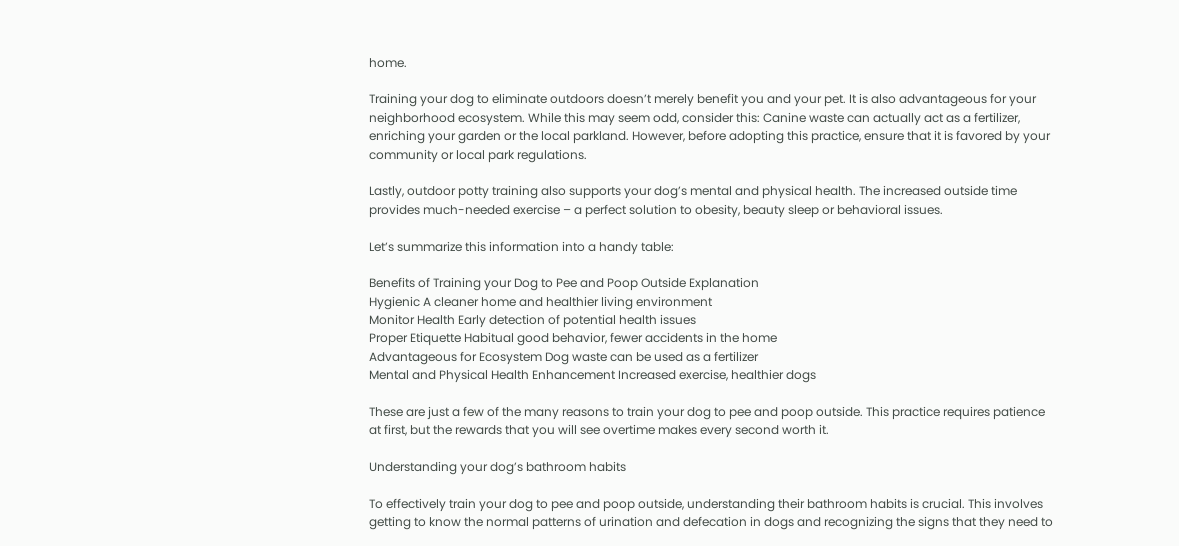home.

Training your dog to eliminate outdoors doesn’t merely benefit you and your pet. It is also advantageous for your neighborhood ecosystem. While this may seem odd, consider this: Canine waste can actually act as a fertilizer, enriching your garden or the local parkland. However, before adopting this practice, ensure that it is favored by your community or local park regulations.

Lastly, outdoor potty training also supports your dog’s mental and physical health. The increased outside time provides much-needed exercise – a perfect solution to obesity, beauty sleep or behavioral issues.

Let’s summarize this information into a handy table:

Benefits of Training your Dog to Pee and Poop Outside Explanation
Hygienic A cleaner home and healthier living environment
Monitor Health Early detection of potential health issues
Proper Etiquette Habitual good behavior, fewer accidents in the home
Advantageous for Ecosystem Dog waste can be used as a fertilizer
Mental and Physical Health Enhancement Increased exercise, healthier dogs

These are just a few of the many reasons to train your dog to pee and poop outside. This practice requires patience at first, but the rewards that you will see overtime makes every second worth it.

Understanding your dog’s bathroom habits

To effectively train your dog to pee and poop outside, understanding their bathroom habits is crucial. This involves getting to know the normal patterns of urination and defecation in dogs and recognizing the signs that they need to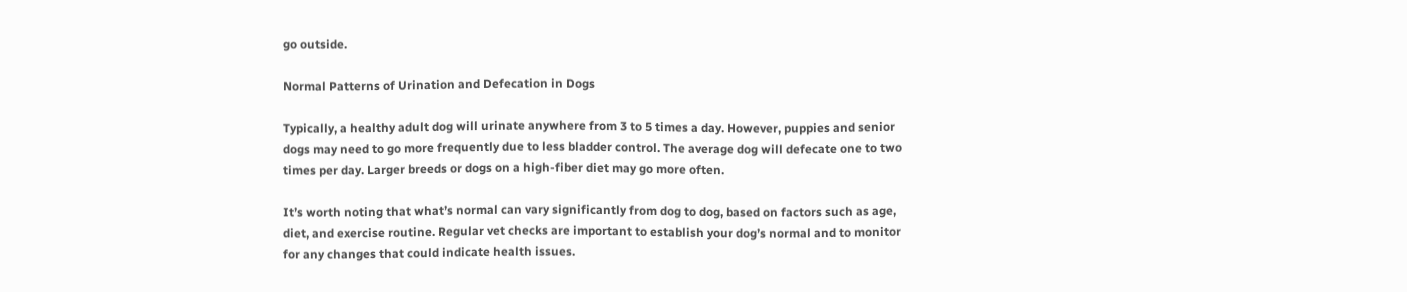go outside.

Normal Patterns of Urination and Defecation in Dogs

Typically, a healthy adult dog will urinate anywhere from 3 to 5 times a day. However, puppies and senior dogs may need to go more frequently due to less bladder control. The average dog will defecate one to two times per day. Larger breeds or dogs on a high-fiber diet may go more often.

It’s worth noting that what’s normal can vary significantly from dog to dog, based on factors such as age, diet, and exercise routine. Regular vet checks are important to establish your dog’s normal and to monitor for any changes that could indicate health issues.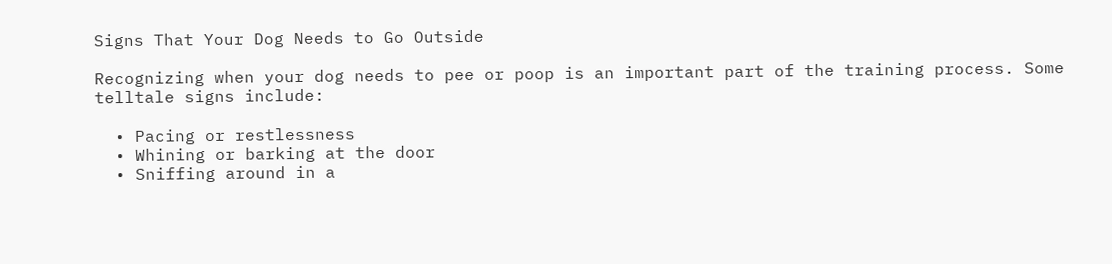Signs That Your Dog Needs to Go Outside

Recognizing when your dog needs to pee or poop is an important part of the training process. Some telltale signs include:

  • Pacing or restlessness
  • Whining or barking at the door
  • Sniffing around in a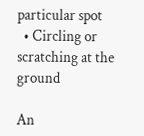particular spot
  • Circling or scratching at the ground

An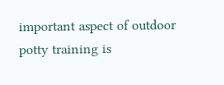important aspect of outdoor potty training is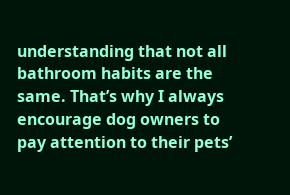understanding that not all bathroom habits are the same. That’s why I always encourage dog owners to pay attention to their pets’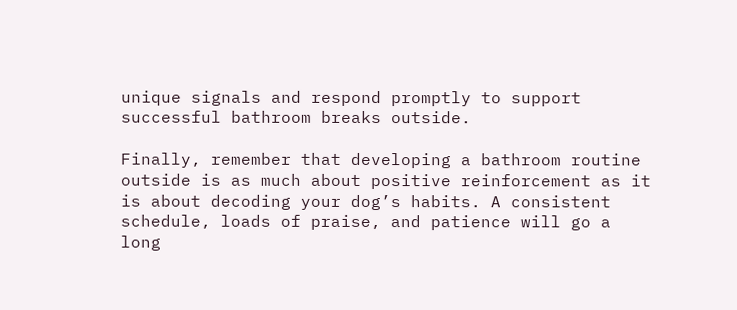unique signals and respond promptly to support successful bathroom breaks outside.

Finally, remember that developing a bathroom routine outside is as much about positive reinforcement as it is about decoding your dog’s habits. A consistent schedule, loads of praise, and patience will go a long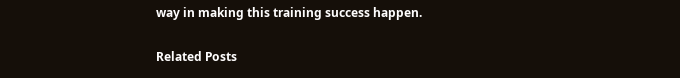way in making this training success happen.

Related Posts